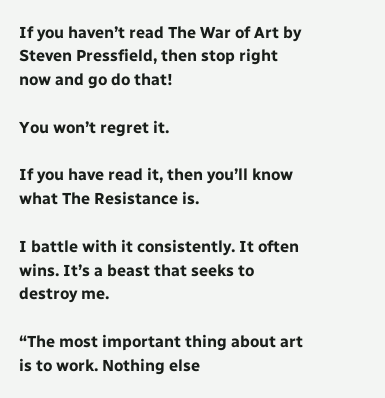If you haven’t read The War of Art by Steven Pressfield, then stop right now and go do that!

You won’t regret it.

If you have read it, then you’ll know what The Resistance is.

I battle with it consistently. It often wins. It’s a beast that seeks to destroy me.

“The most important thing about art is to work. Nothing else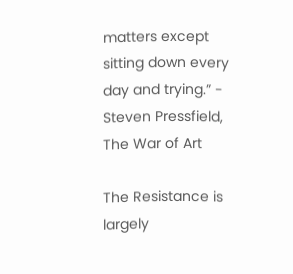matters except sitting down every day and trying.” - Steven Pressfield, The War of Art

The Resistance is largely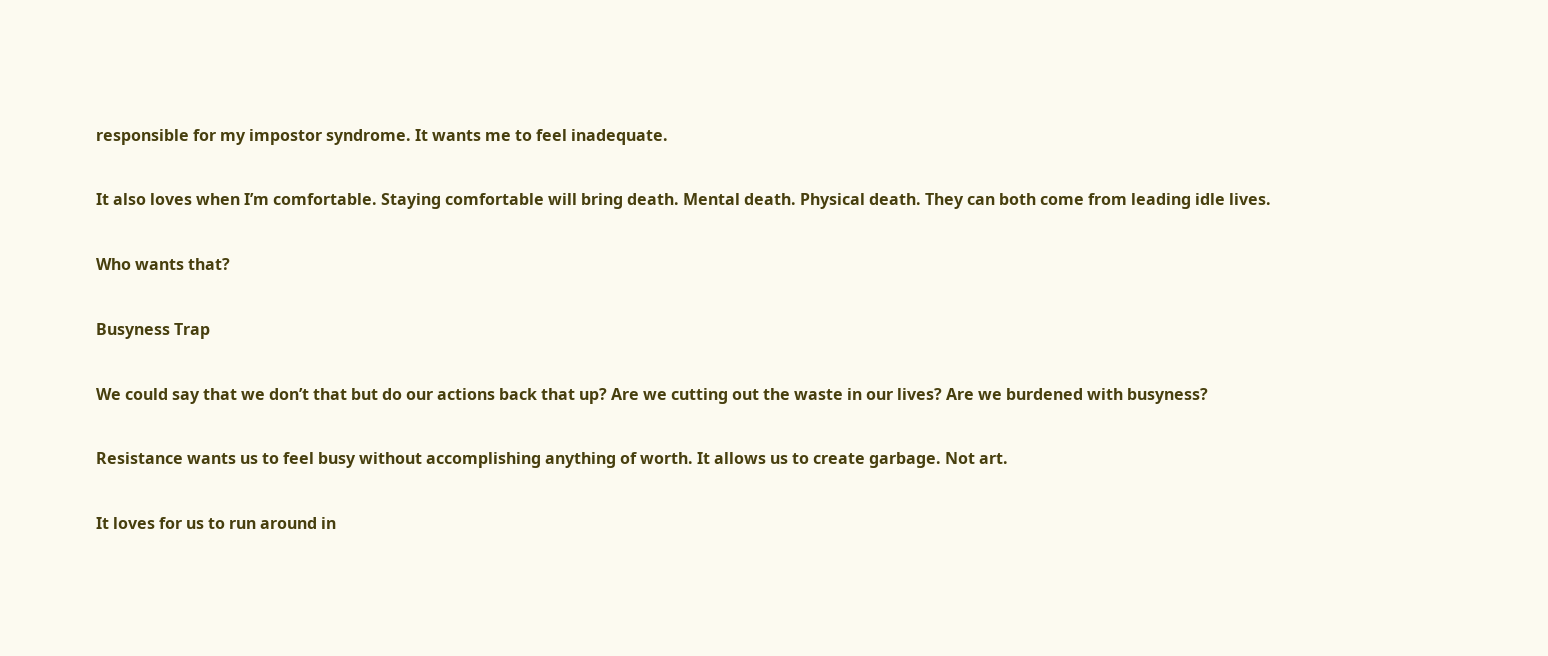responsible for my impostor syndrome. It wants me to feel inadequate.

It also loves when I’m comfortable. Staying comfortable will bring death. Mental death. Physical death. They can both come from leading idle lives.

Who wants that?

Busyness Trap

We could say that we don’t that but do our actions back that up? Are we cutting out the waste in our lives? Are we burdened with busyness?

Resistance wants us to feel busy without accomplishing anything of worth. It allows us to create garbage. Not art.

It loves for us to run around in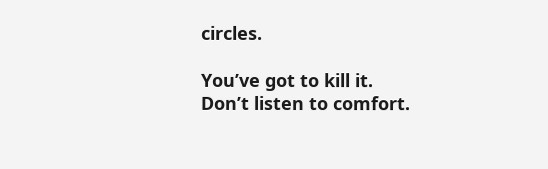circles.

You’ve got to kill it. Don’t listen to comfort.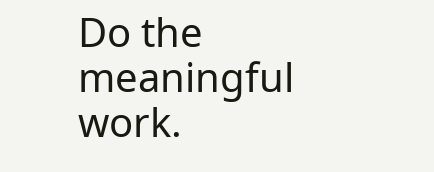Do the meaningful work.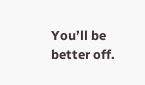You’ll be better off.